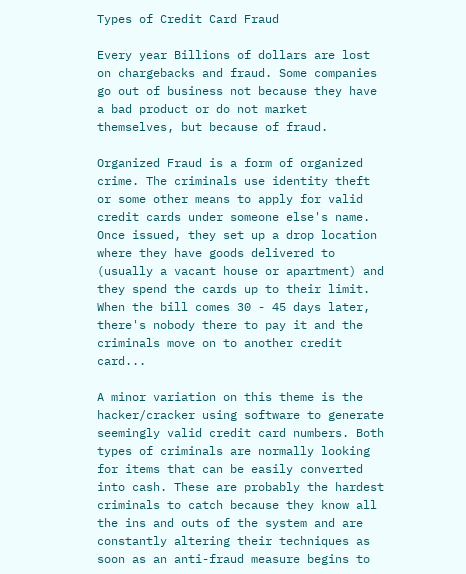Types of Credit Card Fraud

Every year Billions of dollars are lost on chargebacks and fraud. Some companies go out of business not because they have a bad product or do not market themselves, but because of fraud.

Organized Fraud is a form of organized crime. The criminals use identity theft or some other means to apply for valid credit cards under someone else's name. Once issued, they set up a drop location where they have goods delivered to (usually a vacant house or apartment) and they spend the cards up to their limit. When the bill comes 30 - 45 days later, there's nobody there to pay it and the criminals move on to another credit card...

A minor variation on this theme is the hacker/cracker using software to generate seemingly valid credit card numbers. Both types of criminals are normally looking for items that can be easily converted into cash. These are probably the hardest criminals to catch because they know all the ins and outs of the system and are constantly altering their techniques as soon as an anti-fraud measure begins to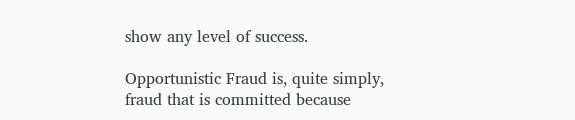show any level of success.

Opportunistic Fraud is, quite simply, fraud that is committed because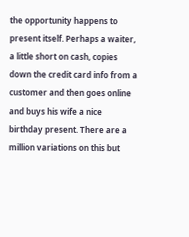the opportunity happens to present itself. Perhaps a waiter, a little short on cash, copies down the credit card info from a customer and then goes online and buys his wife a nice birthday present. There are a million variations on this but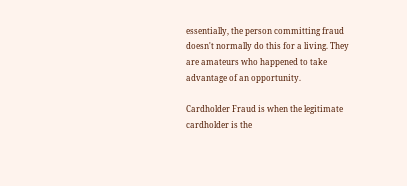essentially, the person committing fraud doesn't normally do this for a living. They are amateurs who happened to take advantage of an opportunity.

Cardholder Fraud is when the legitimate cardholder is the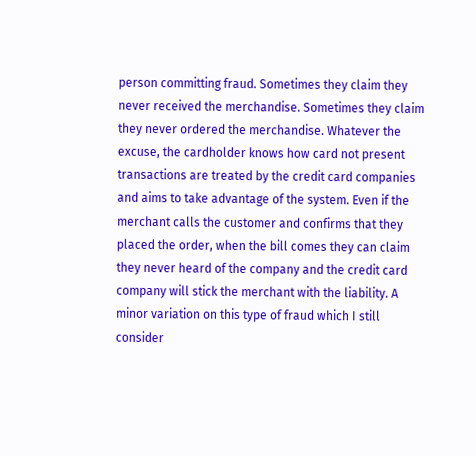person committing fraud. Sometimes they claim they never received the merchandise. Sometimes they claim they never ordered the merchandise. Whatever the excuse, the cardholder knows how card not present transactions are treated by the credit card companies and aims to take advantage of the system. Even if the merchant calls the customer and confirms that they placed the order, when the bill comes they can claim they never heard of the company and the credit card company will stick the merchant with the liability. A minor variation on this type of fraud which I still consider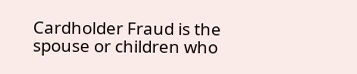Cardholder Fraud is the spouse or children who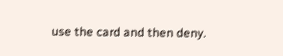use the card and then deny.